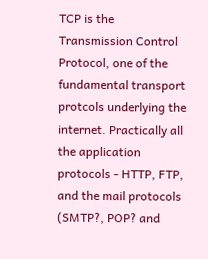TCP is the Transmission Control Protocol, one of the fundamental transport protcols underlying the internet. Practically all the application protocols - HTTP, FTP, and the mail protocols (SMTP?, POP? and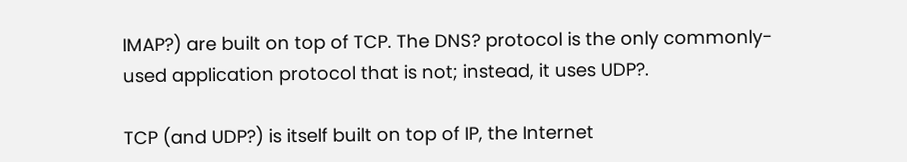IMAP?) are built on top of TCP. The DNS? protocol is the only commonly-used application protocol that is not; instead, it uses UDP?.

TCP (and UDP?) is itself built on top of IP, the Internet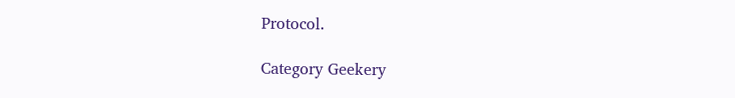Protocol.

Category Geekery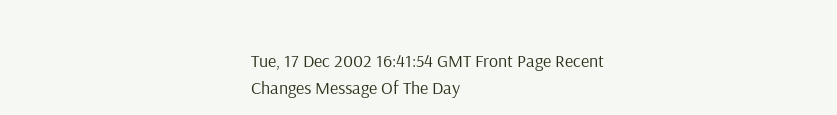Tue, 17 Dec 2002 16:41:54 GMT Front Page Recent Changes Message Of The Day